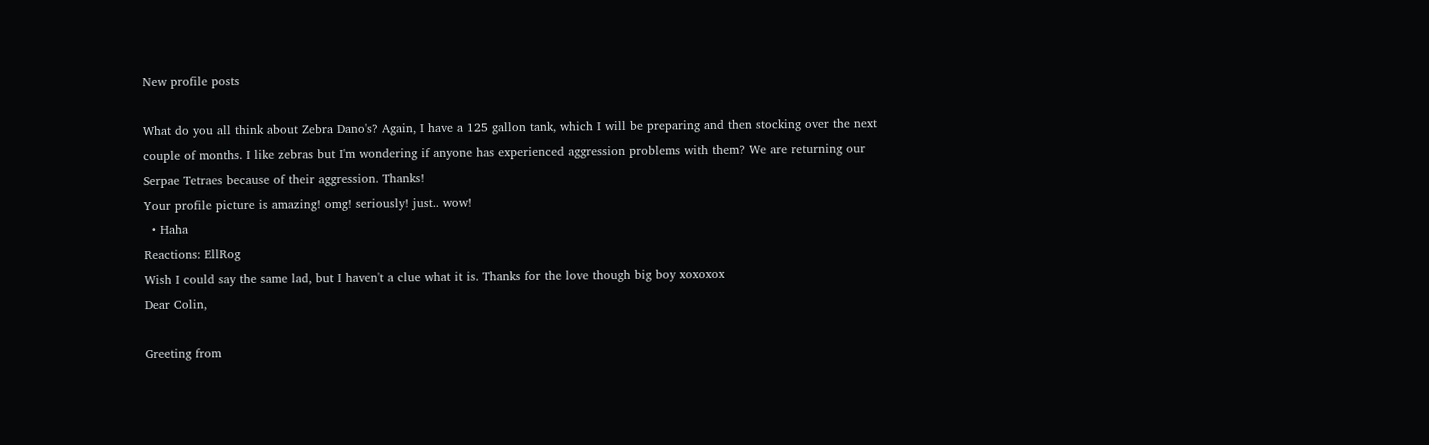New profile posts

What do you all think about Zebra Dano's? Again, I have a 125 gallon tank, which I will be preparing and then stocking over the next couple of months. I like zebras but I'm wondering if anyone has experienced aggression problems with them? We are returning our Serpae Tetraes because of their aggression. Thanks!
Your profile picture is amazing! omg! seriously! just.. wow!
  • Haha
Reactions: EllRog
Wish I could say the same lad, but I haven't a clue what it is. Thanks for the love though big boy xoxoxox
Dear Colin,

Greeting from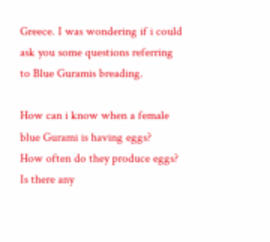Greece. I was wondering if i could ask you some questions referring to Blue Guramis breading.

How can i know when a female blue Gurami is having eggs?
How often do they produce eggs?
Is there any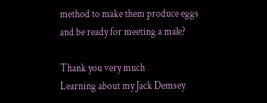method to make them produce eggs and be ready for meeting a male?

Thank you very much
Learning about my Jack Demsey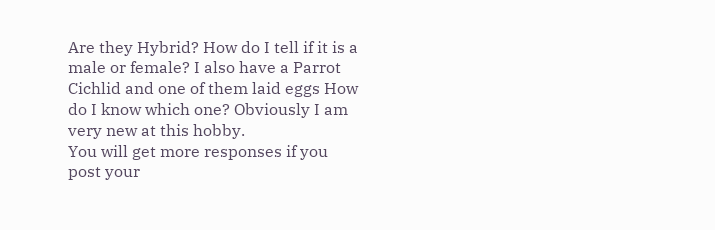Are they Hybrid? How do I tell if it is a male or female? I also have a Parrot Cichlid and one of them laid eggs How do I know which one? Obviously I am very new at this hobby.
You will get more responses if you post your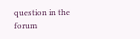question in the forum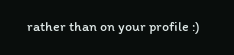rather than on your profile :)